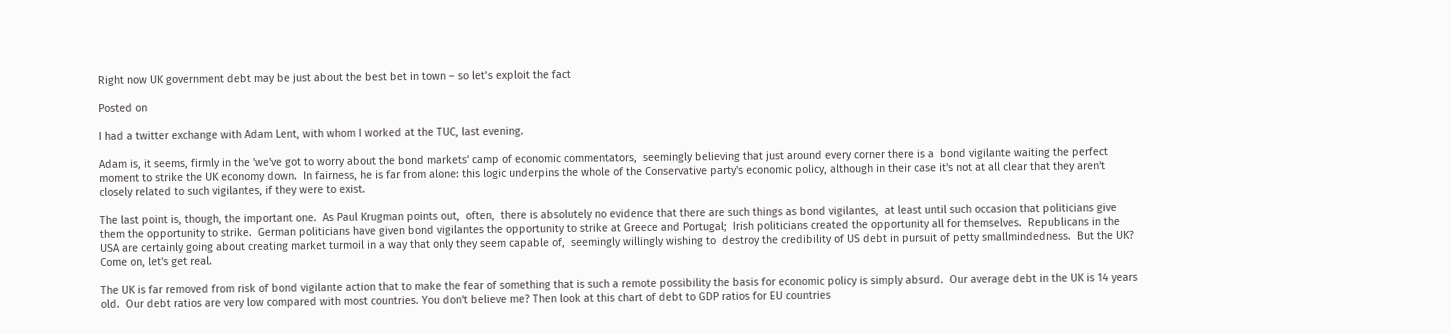Right now UK government debt may be just about the best bet in town – so let’s exploit the fact

Posted on

I had a twitter exchange with Adam Lent, with whom I worked at the TUC, last evening.

Adam is, it seems, firmly in the 'we've got to worry about the bond markets' camp of economic commentators,  seemingly believing that just around every corner there is a  bond vigilante waiting the perfect moment to strike the UK economy down.  In fairness, he is far from alone: this logic underpins the whole of the Conservative party's economic policy, although in their case it's not at all clear that they aren't closely related to such vigilantes, if they were to exist.

The last point is, though, the important one.  As Paul Krugman points out,  often,  there is absolutely no evidence that there are such things as bond vigilantes,  at least until such occasion that politicians give them the opportunity to strike.  German politicians have given bond vigilantes the opportunity to strike at Greece and Portugal;  Irish politicians created the opportunity all for themselves.  Republicans in the USA are certainly going about creating market turmoil in a way that only they seem capable of,  seemingly willingly wishing to  destroy the credibility of US debt in pursuit of petty smallmindedness.  But the UK?  Come on, let's get real.

The UK is far removed from risk of bond vigilante action that to make the fear of something that is such a remote possibility the basis for economic policy is simply absurd.  Our average debt in the UK is 14 years old.  Our debt ratios are very low compared with most countries. You don't believe me? Then look at this chart of debt to GDP ratios for EU countries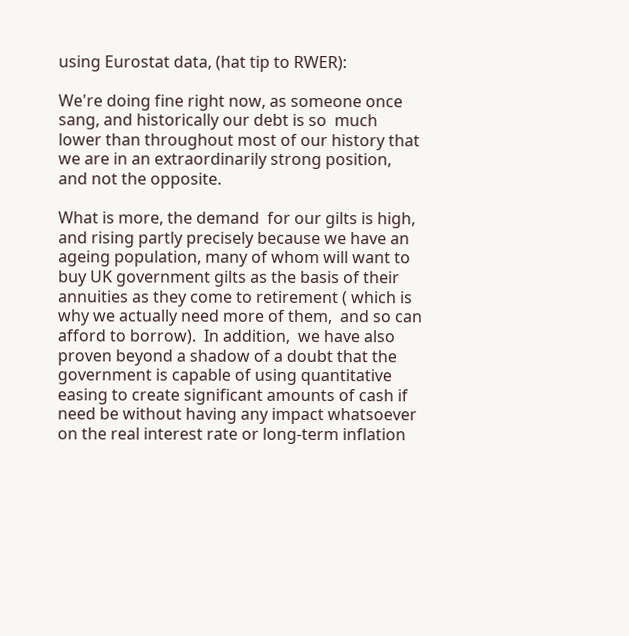using Eurostat data, (hat tip to RWER):

We're doing fine right now, as someone once sang, and historically our debt is so  much lower than throughout most of our history that we are in an extraordinarily strong position, and not the opposite.

What is more, the demand  for our gilts is high,  and rising partly precisely because we have an ageing population, many of whom will want to buy UK government gilts as the basis of their annuities as they come to retirement ( which is why we actually need more of them,  and so can afford to borrow).  In addition,  we have also proven beyond a shadow of a doubt that the government is capable of using quantitative easing to create significant amounts of cash if need be without having any impact whatsoever on the real interest rate or long-term inflation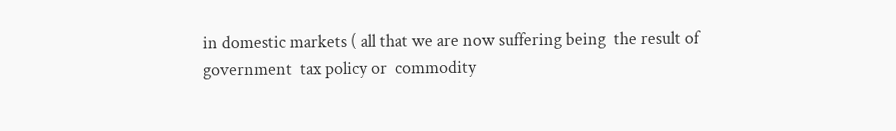in domestic markets ( all that we are now suffering being  the result of government  tax policy or  commodity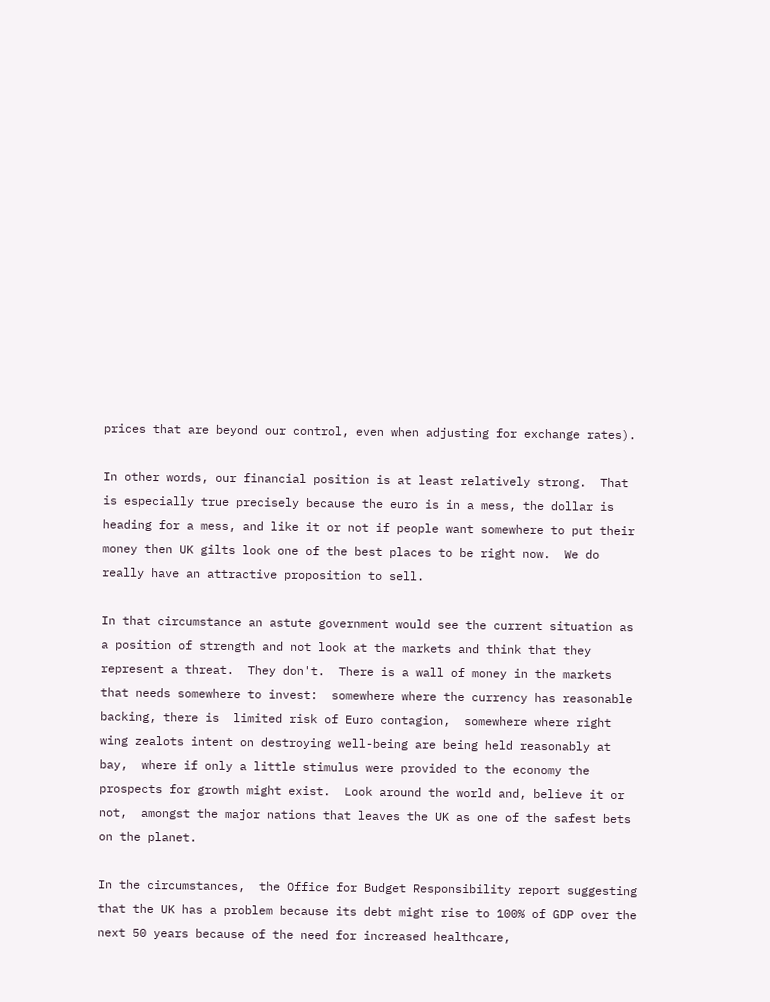prices that are beyond our control, even when adjusting for exchange rates).

In other words, our financial position is at least relatively strong.  That is especially true precisely because the euro is in a mess, the dollar is heading for a mess, and like it or not if people want somewhere to put their money then UK gilts look one of the best places to be right now.  We do really have an attractive proposition to sell.

In that circumstance an astute government would see the current situation as a position of strength and not look at the markets and think that they represent a threat.  They don't.  There is a wall of money in the markets that needs somewhere to invest:  somewhere where the currency has reasonable backing, there is  limited risk of Euro contagion,  somewhere where right wing zealots intent on destroying well-being are being held reasonably at bay,  where if only a little stimulus were provided to the economy the prospects for growth might exist.  Look around the world and, believe it or not,  amongst the major nations that leaves the UK as one of the safest bets on the planet.

In the circumstances,  the Office for Budget Responsibility report suggesting that the UK has a problem because its debt might rise to 100% of GDP over the next 50 years because of the need for increased healthcare,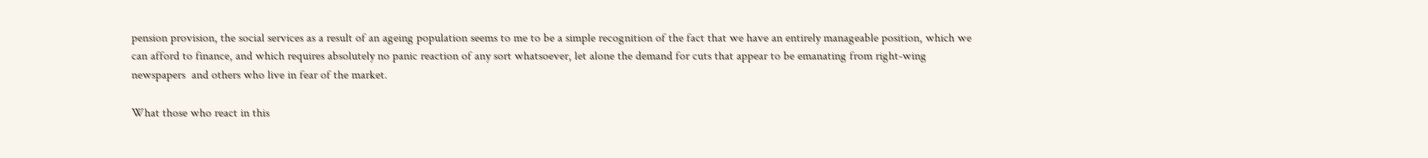pension provision, the social services as a result of an ageing population seems to me to be a simple recognition of the fact that we have an entirely manageable position, which we can afford to finance, and which requires absolutely no panic reaction of any sort whatsoever, let alone the demand for cuts that appear to be emanating from right-wing newspapers  and others who live in fear of the market.

What those who react in this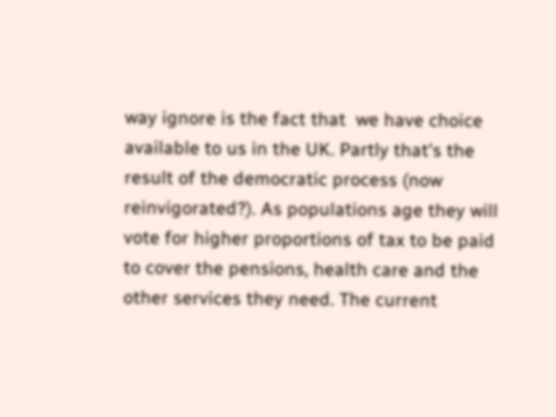way ignore is the fact that  we have choice available to us in the UK. Partly that's the result of the democratic process (now reinvigorated?). As populations age they will vote for higher proportions of tax to be paid to cover the pensions, health care and the other services they need. The current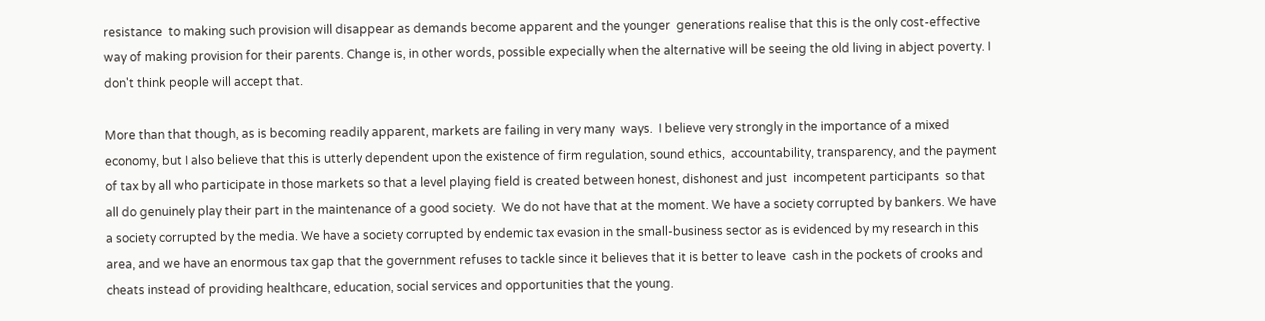resistance  to making such provision will disappear as demands become apparent and the younger  generations realise that this is the only cost-effective way of making provision for their parents. Change is, in other words, possible expecially when the alternative will be seeing the old living in abject poverty. I don't think people will accept that.

More than that though, as is becoming readily apparent, markets are failing in very many  ways.  I believe very strongly in the importance of a mixed economy, but I also believe that this is utterly dependent upon the existence of firm regulation, sound ethics,  accountability, transparency, and the payment of tax by all who participate in those markets so that a level playing field is created between honest, dishonest and just  incompetent participants  so that all do genuinely play their part in the maintenance of a good society.  We do not have that at the moment. We have a society corrupted by bankers. We have a society corrupted by the media. We have a society corrupted by endemic tax evasion in the small-business sector as is evidenced by my research in this area, and we have an enormous tax gap that the government refuses to tackle since it believes that it is better to leave  cash in the pockets of crooks and cheats instead of providing healthcare, education, social services and opportunities that the young.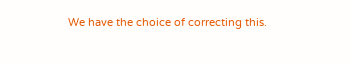We have the choice of correcting this.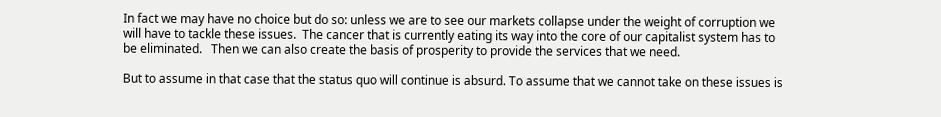In fact we may have no choice but do so: unless we are to see our markets collapse under the weight of corruption we will have to tackle these issues.  The cancer that is currently eating its way into the core of our capitalist system has to be eliminated.   Then we can also create the basis of prosperity to provide the services that we need.

But to assume in that case that the status quo will continue is absurd. To assume that we cannot take on these issues is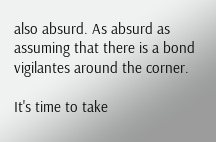also absurd. As absurd as assuming that there is a bond vigilantes around the corner.

It's time to take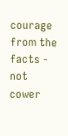courage from the facts - not cower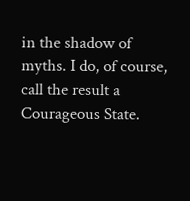in the shadow of myths. I do, of course, call the result a Courageous State.